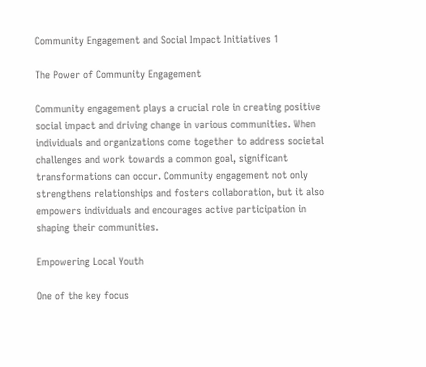Community Engagement and Social Impact Initiatives 1

The Power of Community Engagement

Community engagement plays a crucial role in creating positive social impact and driving change in various communities. When individuals and organizations come together to address societal challenges and work towards a common goal, significant transformations can occur. Community engagement not only strengthens relationships and fosters collaboration, but it also empowers individuals and encourages active participation in shaping their communities.

Empowering Local Youth

One of the key focus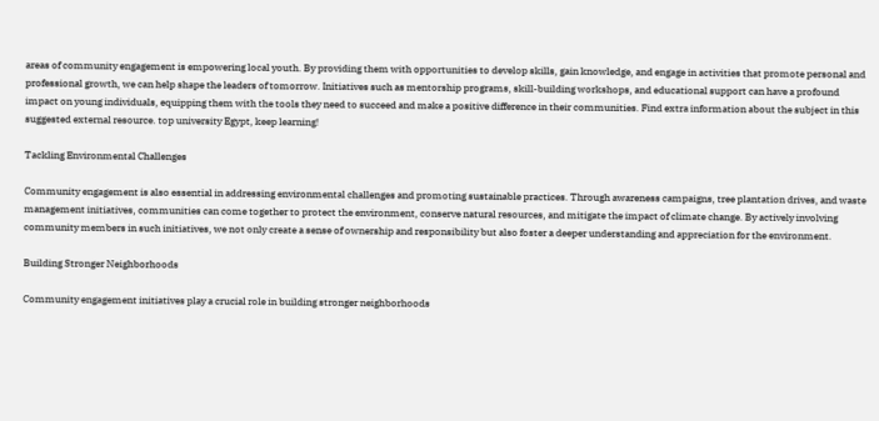areas of community engagement is empowering local youth. By providing them with opportunities to develop skills, gain knowledge, and engage in activities that promote personal and professional growth, we can help shape the leaders of tomorrow. Initiatives such as mentorship programs, skill-building workshops, and educational support can have a profound impact on young individuals, equipping them with the tools they need to succeed and make a positive difference in their communities. Find extra information about the subject in this suggested external resource. top university Egypt, keep learning!

Tackling Environmental Challenges

Community engagement is also essential in addressing environmental challenges and promoting sustainable practices. Through awareness campaigns, tree plantation drives, and waste management initiatives, communities can come together to protect the environment, conserve natural resources, and mitigate the impact of climate change. By actively involving community members in such initiatives, we not only create a sense of ownership and responsibility but also foster a deeper understanding and appreciation for the environment.

Building Stronger Neighborhoods

Community engagement initiatives play a crucial role in building stronger neighborhoods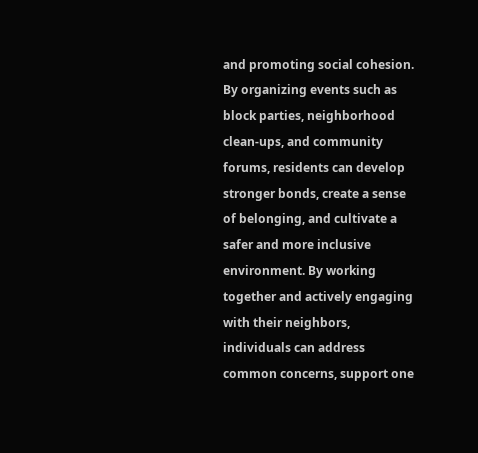and promoting social cohesion. By organizing events such as block parties, neighborhood clean-ups, and community forums, residents can develop stronger bonds, create a sense of belonging, and cultivate a safer and more inclusive environment. By working together and actively engaging with their neighbors, individuals can address common concerns, support one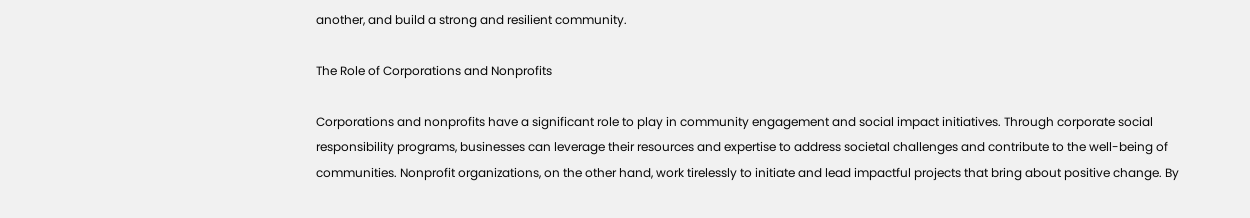another, and build a strong and resilient community.

The Role of Corporations and Nonprofits

Corporations and nonprofits have a significant role to play in community engagement and social impact initiatives. Through corporate social responsibility programs, businesses can leverage their resources and expertise to address societal challenges and contribute to the well-being of communities. Nonprofit organizations, on the other hand, work tirelessly to initiate and lead impactful projects that bring about positive change. By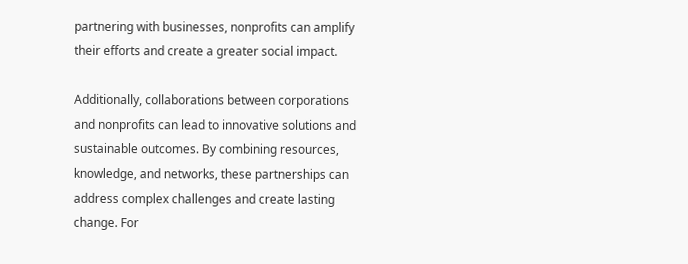partnering with businesses, nonprofits can amplify their efforts and create a greater social impact.

Additionally, collaborations between corporations and nonprofits can lead to innovative solutions and sustainable outcomes. By combining resources, knowledge, and networks, these partnerships can address complex challenges and create lasting change. For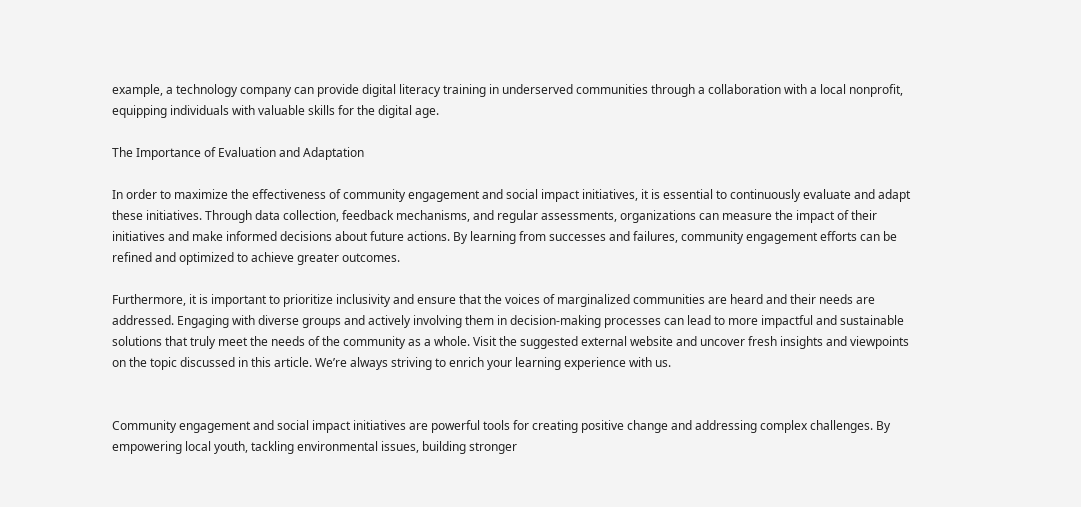example, a technology company can provide digital literacy training in underserved communities through a collaboration with a local nonprofit, equipping individuals with valuable skills for the digital age.

The Importance of Evaluation and Adaptation

In order to maximize the effectiveness of community engagement and social impact initiatives, it is essential to continuously evaluate and adapt these initiatives. Through data collection, feedback mechanisms, and regular assessments, organizations can measure the impact of their initiatives and make informed decisions about future actions. By learning from successes and failures, community engagement efforts can be refined and optimized to achieve greater outcomes.

Furthermore, it is important to prioritize inclusivity and ensure that the voices of marginalized communities are heard and their needs are addressed. Engaging with diverse groups and actively involving them in decision-making processes can lead to more impactful and sustainable solutions that truly meet the needs of the community as a whole. Visit the suggested external website and uncover fresh insights and viewpoints on the topic discussed in this article. We’re always striving to enrich your learning experience with us.


Community engagement and social impact initiatives are powerful tools for creating positive change and addressing complex challenges. By empowering local youth, tackling environmental issues, building stronger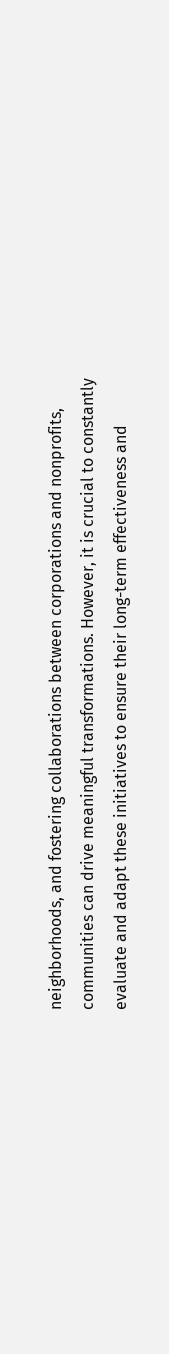neighborhoods, and fostering collaborations between corporations and nonprofits, communities can drive meaningful transformations. However, it is crucial to constantly evaluate and adapt these initiatives to ensure their long-term effectiveness and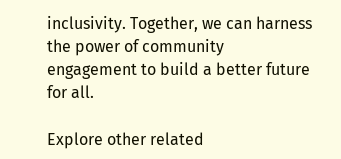inclusivity. Together, we can harness the power of community engagement to build a better future for all.

Explore other related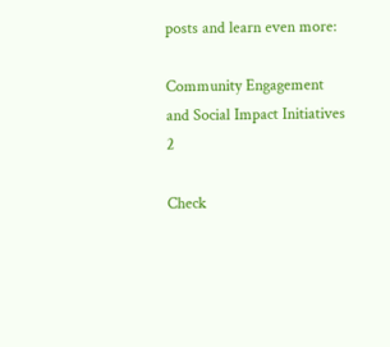posts and learn even more:

Community Engagement and Social Impact Initiatives 2

Check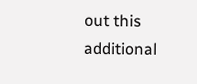out this additional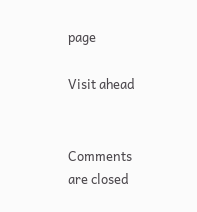page

Visit ahead


Comments are closed